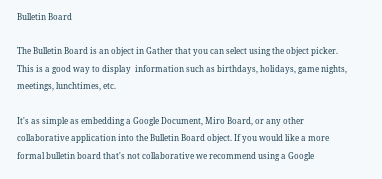Bulletin Board

The Bulletin Board is an object in Gather that you can select using the object picker. This is a good way to display  information such as birthdays, holidays, game nights, meetings, lunchtimes, etc.

It's as simple as embedding a Google Document, Miro Board, or any other collaborative application into the Bulletin Board object. If you would like a more formal bulletin board that's not collaborative we recommend using a Google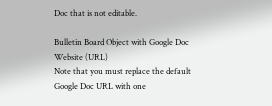Doc that is not editable.

Bulletin Board Object with Google Doc Website (URL)
Note that you must replace the default Google Doc URL with one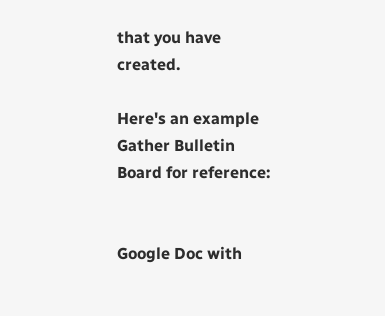that you have created.

Here's an example Gather Bulletin Board for reference:


Google Doc with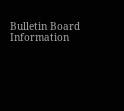Bulletin Board Information